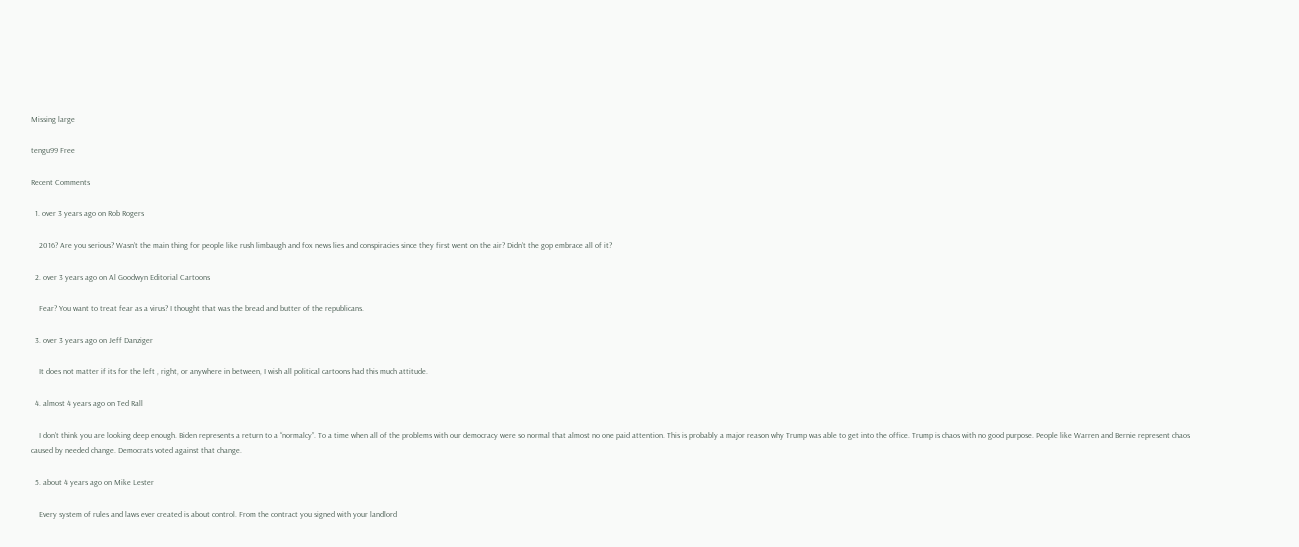Missing large

tengu99 Free

Recent Comments

  1. over 3 years ago on Rob Rogers

    2016? Are you serious? Wasn’t the main thing for people like rush limbaugh and fox news lies and conspiracies since they first went on the air? Didn’t the gop embrace all of it?

  2. over 3 years ago on Al Goodwyn Editorial Cartoons

    Fear? You want to treat fear as a virus? I thought that was the bread and butter of the republicans.

  3. over 3 years ago on Jeff Danziger

    It does not matter if its for the left , right, or anywhere in between, I wish all political cartoons had this much attitude.

  4. almost 4 years ago on Ted Rall

    I don’t think you are looking deep enough. Biden represents a return to a “normalcy”. To a time when all of the problems with our democracy were so normal that almost no one paid attention. This is probably a major reason why Trump was able to get into the office. Trump is chaos with no good purpose. People like Warren and Bernie represent chaos caused by needed change. Democrats voted against that change.

  5. about 4 years ago on Mike Lester

    Every system of rules and laws ever created is about control. From the contract you signed with your landlord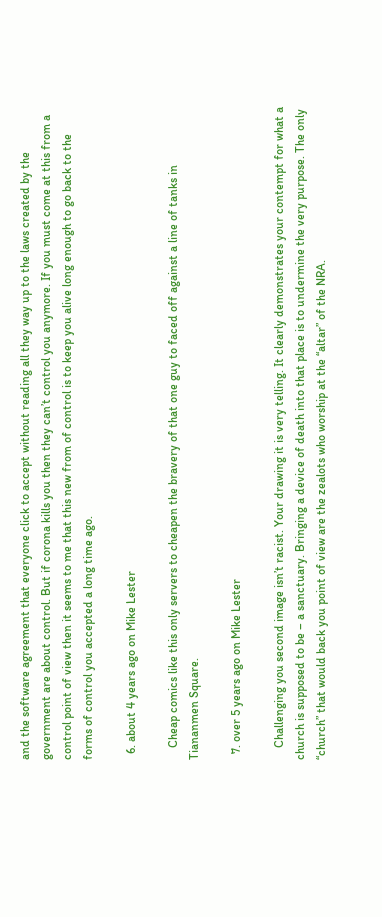and the software agreement that everyone click to accept without reading all they way up to the laws created by the government are about control. But if corona kills you then they can’t control you anymore. If you must come at this from a control point of view then it seems to me that this new from of control is to keep you alive long enough to go back to the forms of control you accepted a long time ago.

  6. about 4 years ago on Mike Lester

    Cheap comics like this only servers to cheapen the bravery of that one guy to faced off against a line of tanks in Tiananmen Square.

  7. over 5 years ago on Mike Lester

    Challenging you second image isn’t racist. Your drawing it is very telling. It clearly demonstrates your contempt for what a church is supposed to be – a sanctuary. Bringing a device of death into that place is to undermine the very purpose. The only “church” that would back you point of view are the zealots who worship at the “altar” of the NRA.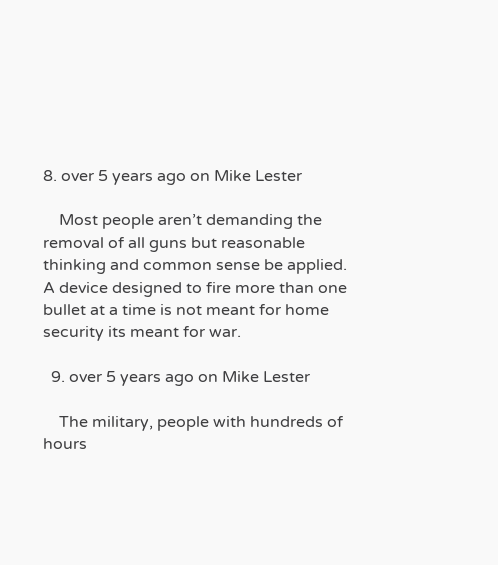8. over 5 years ago on Mike Lester

    Most people aren’t demanding the removal of all guns but reasonable thinking and common sense be applied. A device designed to fire more than one bullet at a time is not meant for home security its meant for war.

  9. over 5 years ago on Mike Lester

    The military, people with hundreds of hours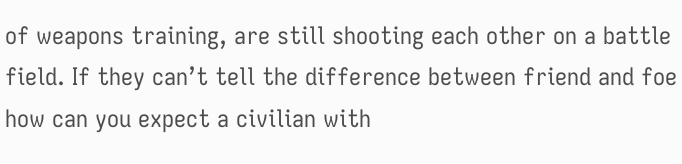of weapons training, are still shooting each other on a battle field. If they can’t tell the difference between friend and foe how can you expect a civilian with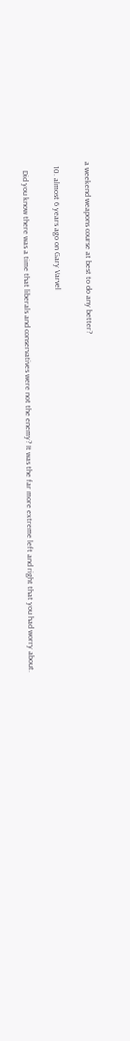a weekend weapons course at best to do any better?

  10. almost 6 years ago on Gary Varvel

    Did you know there was a time that liberals and conservatives were not the enemy? It was the far more extreme left and right that you had worry about.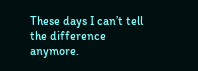These days I can’t tell the difference anymore.